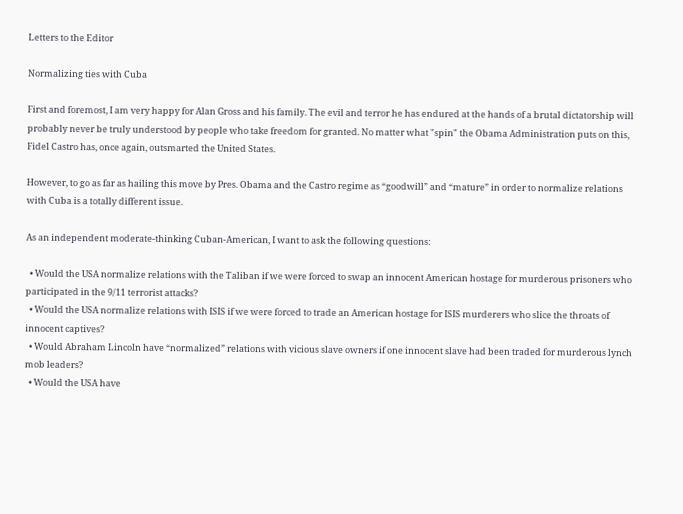Letters to the Editor

Normalizing ties with Cuba

First and foremost, I am very happy for Alan Gross and his family. The evil and terror he has endured at the hands of a brutal dictatorship will probably never be truly understood by people who take freedom for granted. No matter what "spin" the Obama Administration puts on this, Fidel Castro has, once again, outsmarted the United States.

However, to go as far as hailing this move by Pres. Obama and the Castro regime as “goodwill” and “mature” in order to normalize relations with Cuba is a totally different issue.

As an independent moderate-thinking Cuban-American, I want to ask the following questions:

  • Would the USA normalize relations with the Taliban if we were forced to swap an innocent American hostage for murderous prisoners who participated in the 9/11 terrorist attacks?
  • Would the USA normalize relations with ISIS if we were forced to trade an American hostage for ISIS murderers who slice the throats of innocent captives?
  • Would Abraham Lincoln have “normalized” relations with vicious slave owners if one innocent slave had been traded for murderous lynch mob leaders?
  • Would the USA have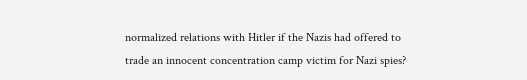normalized relations with Hitler if the Nazis had offered to trade an innocent concentration camp victim for Nazi spies?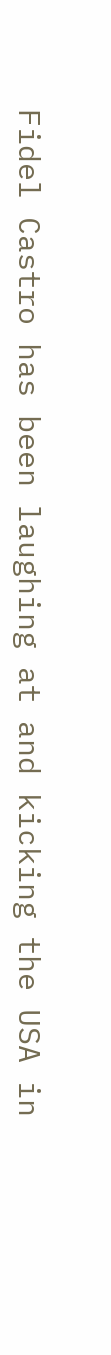Fidel Castro has been laughing at and kicking the USA in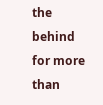the behind for more than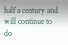half a century and will continue to do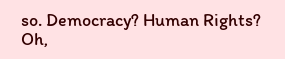so. Democracy? Human Rights? Oh,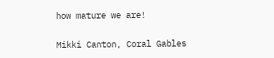how mature we are!

Mikki Canton, Coral Gables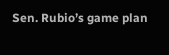Sen. Rubio’s game plan